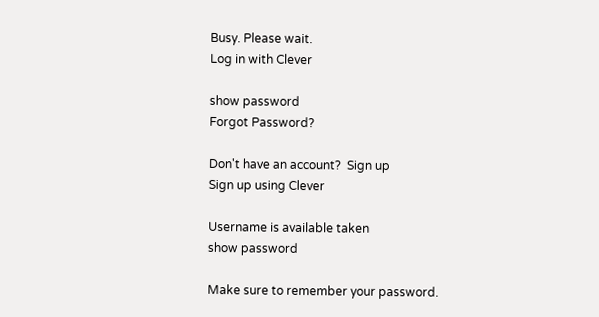Busy. Please wait.
Log in with Clever

show password
Forgot Password?

Don't have an account?  Sign up
Sign up using Clever

Username is available taken
show password

Make sure to remember your password.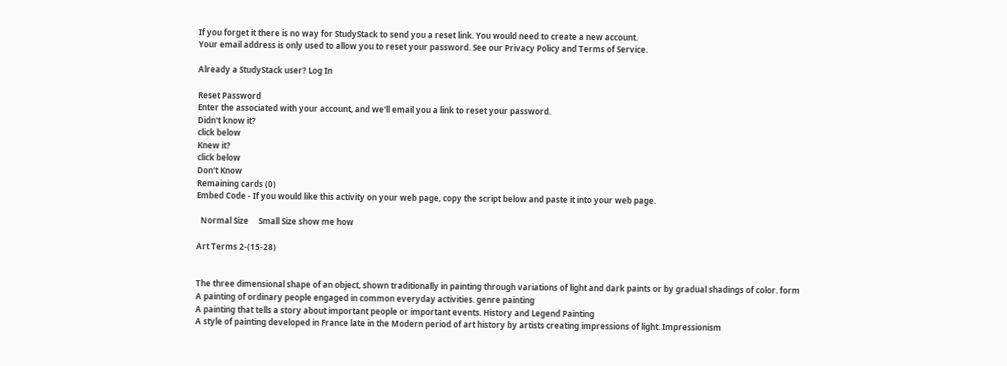If you forget it there is no way for StudyStack to send you a reset link. You would need to create a new account.
Your email address is only used to allow you to reset your password. See our Privacy Policy and Terms of Service.

Already a StudyStack user? Log In

Reset Password
Enter the associated with your account, and we'll email you a link to reset your password.
Didn't know it?
click below
Knew it?
click below
Don't Know
Remaining cards (0)
Embed Code - If you would like this activity on your web page, copy the script below and paste it into your web page.

  Normal Size     Small Size show me how

Art Terms 2-(15-28)


The three dimensional shape of an object, shown traditionally in painting through variations of light and dark paints or by gradual shadings of color. form
A painting of ordinary people engaged in common everyday activities. genre painting
A painting that tells a story about important people or important events. History and Legend Painting
A style of painting developed in France late in the Modern period of art history by artists creating impressions of light. Impressionism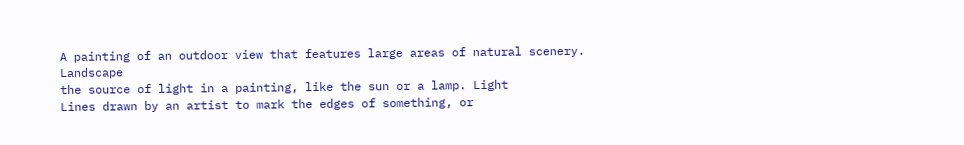A painting of an outdoor view that features large areas of natural scenery. Landscape
the source of light in a painting, like the sun or a lamp. Light
Lines drawn by an artist to mark the edges of something, or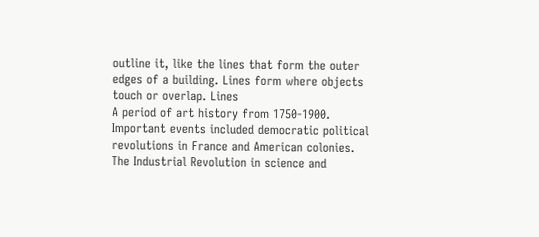outline it, like the lines that form the outer edges of a building. Lines form where objects touch or overlap. Lines
A period of art history from 1750-1900. Important events included democratic political revolutions in France and American colonies. The Industrial Revolution in science and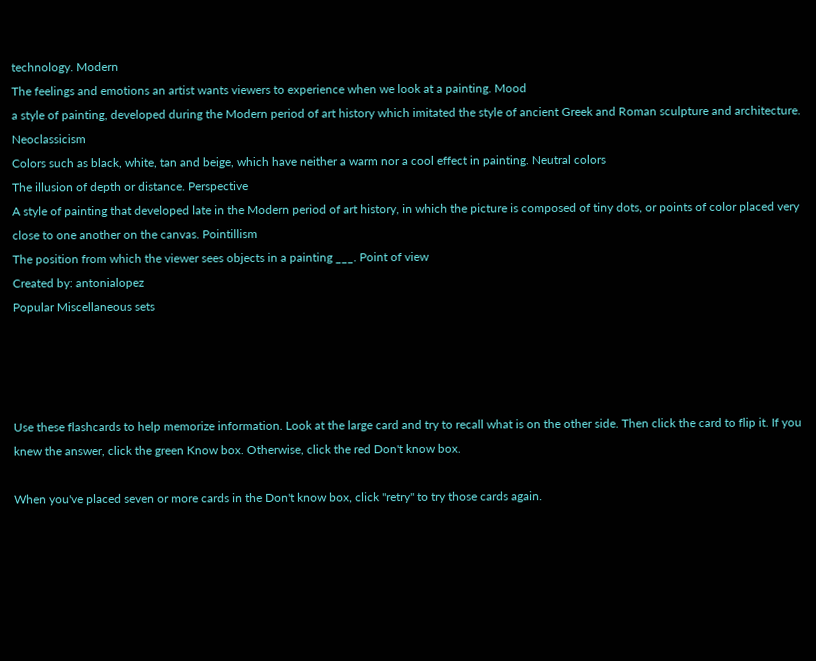technology. Modern
The feelings and emotions an artist wants viewers to experience when we look at a painting. Mood
a style of painting, developed during the Modern period of art history which imitated the style of ancient Greek and Roman sculpture and architecture. Neoclassicism
Colors such as black, white, tan and beige, which have neither a warm nor a cool effect in painting. Neutral colors
The illusion of depth or distance. Perspective
A style of painting that developed late in the Modern period of art history, in which the picture is composed of tiny dots, or points of color placed very close to one another on the canvas. Pointillism
The position from which the viewer sees objects in a painting ___. Point of view
Created by: antonialopez
Popular Miscellaneous sets




Use these flashcards to help memorize information. Look at the large card and try to recall what is on the other side. Then click the card to flip it. If you knew the answer, click the green Know box. Otherwise, click the red Don't know box.

When you've placed seven or more cards in the Don't know box, click "retry" to try those cards again.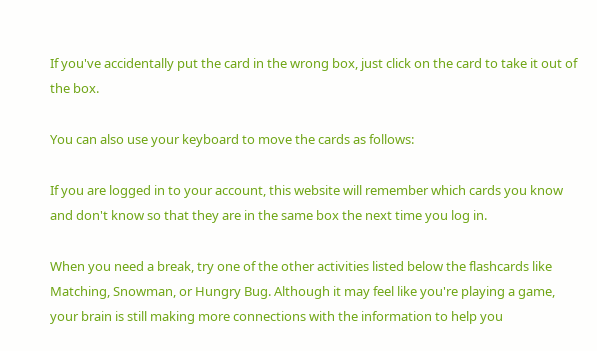If you've accidentally put the card in the wrong box, just click on the card to take it out of the box.

You can also use your keyboard to move the cards as follows:

If you are logged in to your account, this website will remember which cards you know and don't know so that they are in the same box the next time you log in.

When you need a break, try one of the other activities listed below the flashcards like Matching, Snowman, or Hungry Bug. Although it may feel like you're playing a game, your brain is still making more connections with the information to help you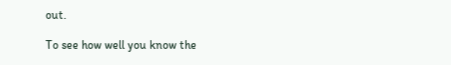out.

To see how well you know the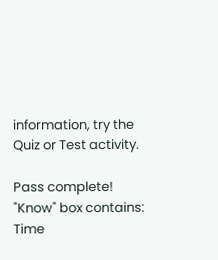information, try the Quiz or Test activity.

Pass complete!
"Know" box contains:
Time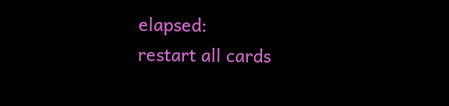elapsed:
restart all cards